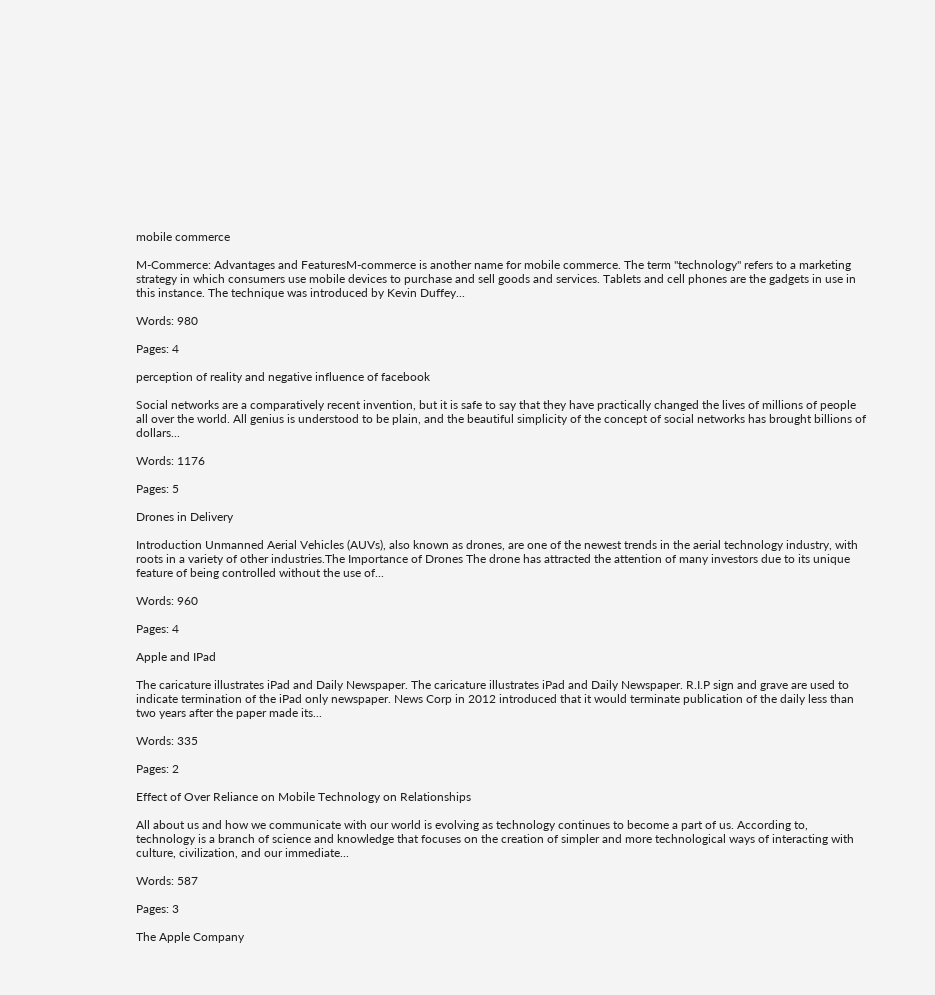mobile commerce

M-Commerce: Advantages and FeaturesM-commerce is another name for mobile commerce. The term "technology" refers to a marketing strategy in which consumers use mobile devices to purchase and sell goods and services. Tablets and cell phones are the gadgets in use in this instance. The technique was introduced by Kevin Duffey...

Words: 980

Pages: 4

perception of reality and negative influence of facebook

Social networks are a comparatively recent invention, but it is safe to say that they have practically changed the lives of millions of people all over the world. All genius is understood to be plain, and the beautiful simplicity of the concept of social networks has brought billions of dollars...

Words: 1176

Pages: 5

Drones in Delivery

Introduction Unmanned Aerial Vehicles (AUVs), also known as drones, are one of the newest trends in the aerial technology industry, with roots in a variety of other industries.The Importance of Drones The drone has attracted the attention of many investors due to its unique feature of being controlled without the use of...

Words: 960

Pages: 4

Apple and IPad

The caricature illustrates iPad and Daily Newspaper. The caricature illustrates iPad and Daily Newspaper. R.I.P sign and grave are used to indicate termination of the iPad only newspaper. News Corp in 2012 introduced that it would terminate publication of the daily less than two years after the paper made its...

Words: 335

Pages: 2

Effect of Over Reliance on Mobile Technology on Relationships

All about us and how we communicate with our world is evolving as technology continues to become a part of us. According to, technology is a branch of science and knowledge that focuses on the creation of simpler and more technological ways of interacting with culture, civilization, and our immediate...

Words: 587

Pages: 3

The Apple Company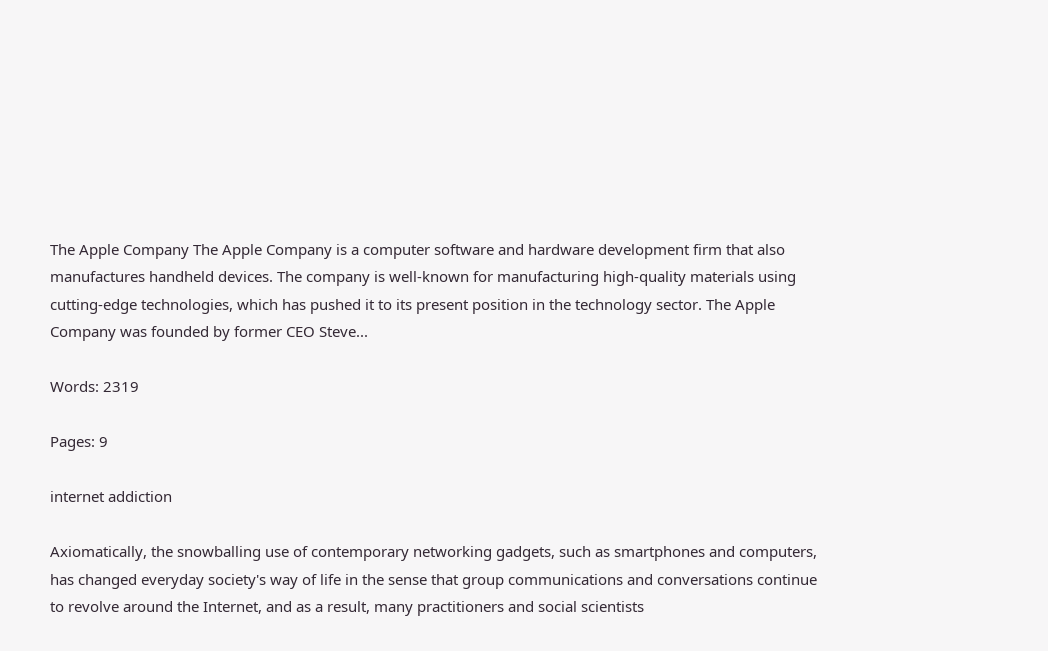The Apple Company The Apple Company is a computer software and hardware development firm that also manufactures handheld devices. The company is well-known for manufacturing high-quality materials using cutting-edge technologies, which has pushed it to its present position in the technology sector. The Apple Company was founded by former CEO Steve...

Words: 2319

Pages: 9

internet addiction

Axiomatically, the snowballing use of contemporary networking gadgets, such as smartphones and computers, has changed everyday society's way of life in the sense that group communications and conversations continue to revolve around the Internet, and as a result, many practitioners and social scientists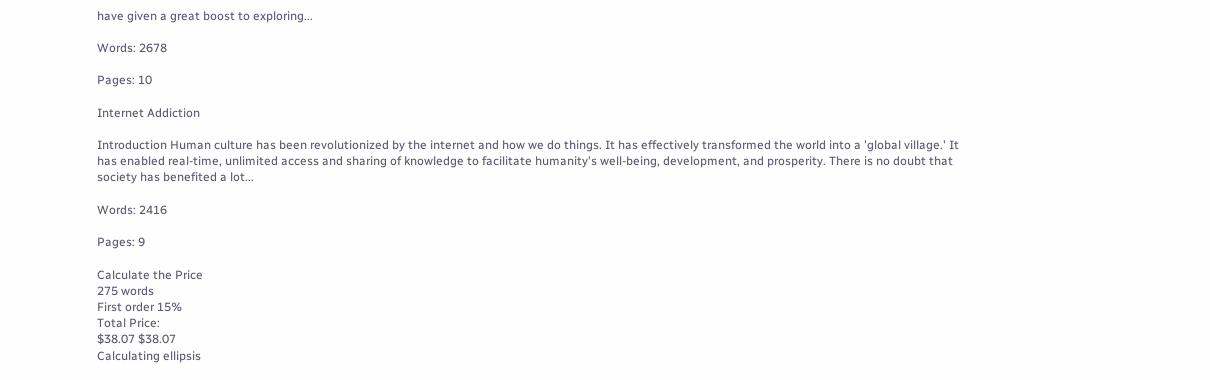have given a great boost to exploring...

Words: 2678

Pages: 10

Internet Addiction

Introduction Human culture has been revolutionized by the internet and how we do things. It has effectively transformed the world into a 'global village.' It has enabled real-time, unlimited access and sharing of knowledge to facilitate humanity's well-being, development, and prosperity. There is no doubt that society has benefited a lot...

Words: 2416

Pages: 9

Calculate the Price
275 words
First order 15%
Total Price:
$38.07 $38.07
Calculating ellipsis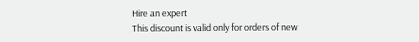Hire an expert
This discount is valid only for orders of new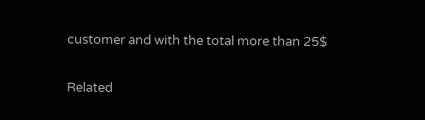customer and with the total more than 25$

Related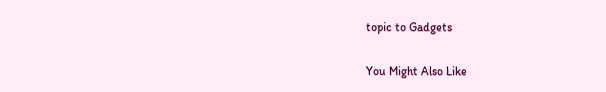topic to Gadgets

You Might Also Like